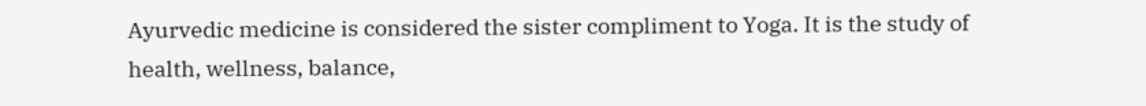Ayurvedic medicine is considered the sister compliment to Yoga. It is the study of health, wellness, balance,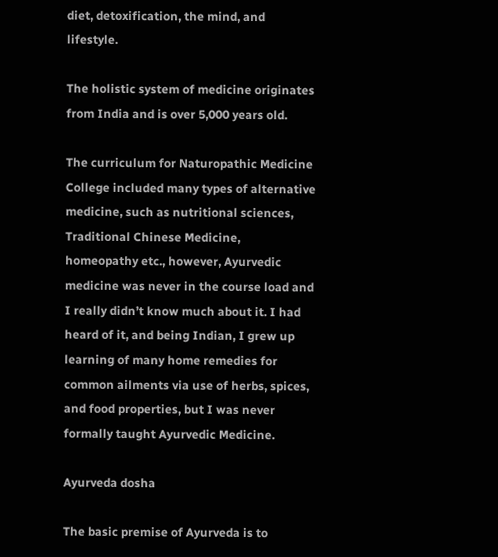diet, detoxification, the mind, and lifestyle.

The holistic system of medicine originates from India and is over 5,000 years old.

The curriculum for Naturopathic Medicine College included many types of alternative medicine, such as nutritional sciences, Traditional Chinese Medicine, homeopathy etc., however, Ayurvedic medicine was never in the course load and I really didn’t know much about it. I had heard of it, and being Indian, I grew up learning of many home remedies for common ailments via use of herbs, spices, and food properties, but I was never formally taught Ayurvedic Medicine.

Ayurveda dosha

The basic premise of Ayurveda is to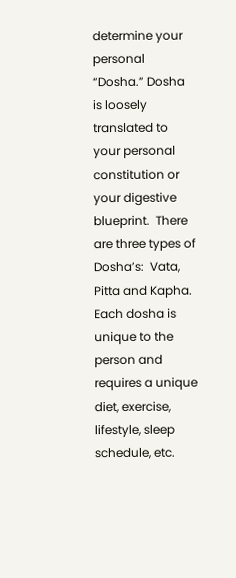determine your personal “Dosha.” Dosha is loosely translated to your personal constitution or your digestive blueprint.  There are three types of Dosha’s:  Vata, Pitta and Kapha. Each dosha is unique to the person and requires a unique diet, exercise, lifestyle, sleep schedule, etc.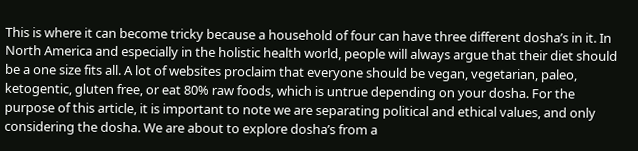This is where it can become tricky because a household of four can have three different dosha’s in it. In North America and especially in the holistic health world, people will always argue that their diet should be a one size fits all. A lot of websites proclaim that everyone should be vegan, vegetarian, paleo, ketogentic, gluten free, or eat 80% raw foods, which is untrue depending on your dosha. For the purpose of this article, it is important to note we are separating political and ethical values, and only considering the dosha. We are about to explore dosha’s from a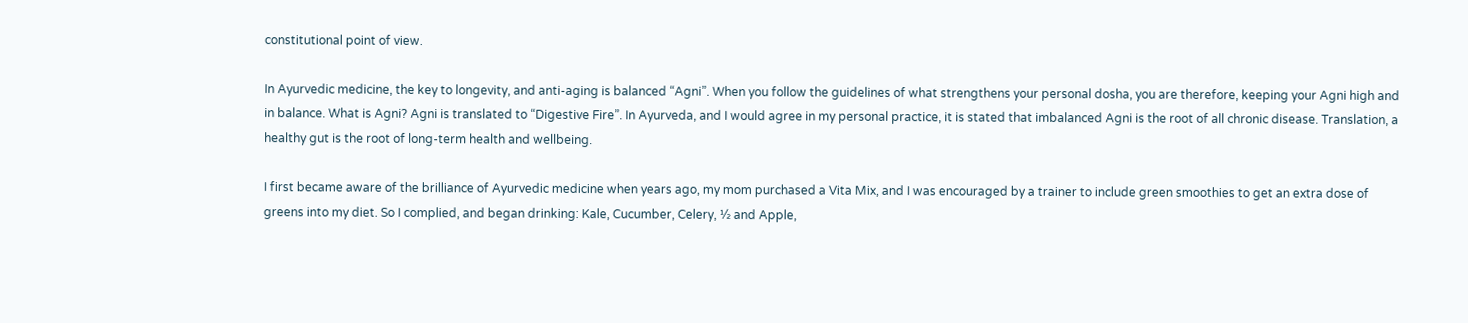constitutional point of view.

In Ayurvedic medicine, the key to longevity, and anti-aging is balanced “Agni”. When you follow the guidelines of what strengthens your personal dosha, you are therefore, keeping your Agni high and in balance. What is Agni? Agni is translated to “Digestive Fire”. In Ayurveda, and I would agree in my personal practice, it is stated that imbalanced Agni is the root of all chronic disease. Translation, a healthy gut is the root of long-term health and wellbeing.

I first became aware of the brilliance of Ayurvedic medicine when years ago, my mom purchased a Vita Mix, and I was encouraged by a trainer to include green smoothies to get an extra dose of greens into my diet. So I complied, and began drinking: Kale, Cucumber, Celery, ½ and Apple,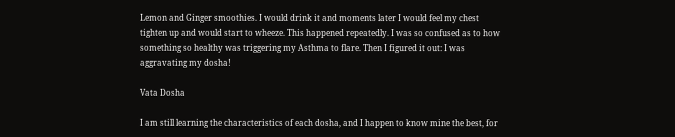Lemon and Ginger smoothies. I would drink it and moments later I would feel my chest tighten up and would start to wheeze. This happened repeatedly. I was so confused as to how something so healthy was triggering my Asthma to flare. Then I figured it out: I was aggravating my dosha!

Vata Dosha

I am still learning the characteristics of each dosha, and I happen to know mine the best, for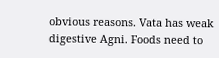obvious reasons. Vata has weak digestive Agni. Foods need to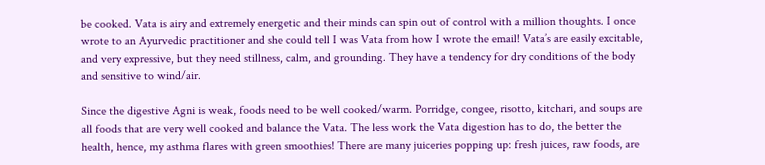be cooked. Vata is airy and extremely energetic and their minds can spin out of control with a million thoughts. I once wrote to an Ayurvedic practitioner and she could tell I was Vata from how I wrote the email! Vata’s are easily excitable, and very expressive, but they need stillness, calm, and grounding. They have a tendency for dry conditions of the body and sensitive to wind/air.

Since the digestive Agni is weak, foods need to be well cooked/warm. Porridge, congee, risotto, kitchari, and soups are all foods that are very well cooked and balance the Vata. The less work the Vata digestion has to do, the better the health, hence, my asthma flares with green smoothies! There are many juiceries popping up: fresh juices, raw foods, are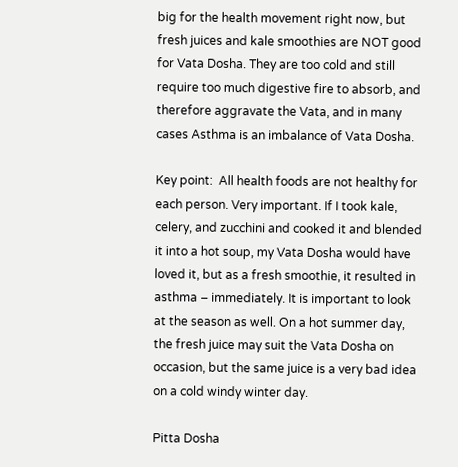big for the health movement right now, but fresh juices and kale smoothies are NOT good for Vata Dosha. They are too cold and still require too much digestive fire to absorb, and therefore aggravate the Vata, and in many cases Asthma is an imbalance of Vata Dosha.

Key point:  All health foods are not healthy for each person. Very important. If I took kale, celery, and zucchini and cooked it and blended it into a hot soup, my Vata Dosha would have loved it, but as a fresh smoothie, it resulted in asthma – immediately. It is important to look at the season as well. On a hot summer day, the fresh juice may suit the Vata Dosha on occasion, but the same juice is a very bad idea on a cold windy winter day.

Pitta Dosha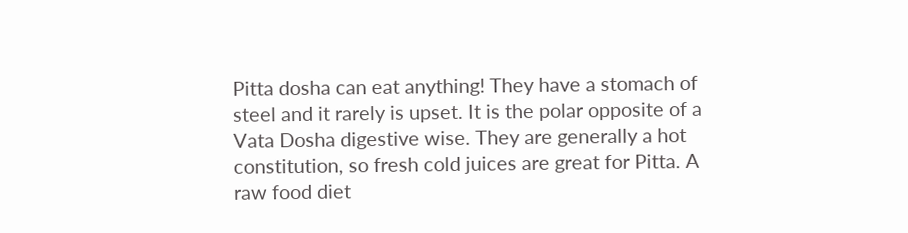Pitta dosha can eat anything! They have a stomach of steel and it rarely is upset. It is the polar opposite of a Vata Dosha digestive wise. They are generally a hot constitution, so fresh cold juices are great for Pitta. A raw food diet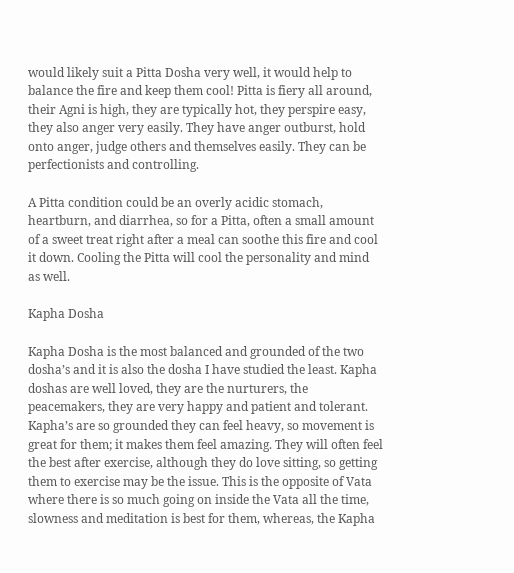would likely suit a Pitta Dosha very well, it would help to balance the fire and keep them cool! Pitta is fiery all around, their Agni is high, they are typically hot, they perspire easy, they also anger very easily. They have anger outburst, hold onto anger, judge others and themselves easily. They can be perfectionists and controlling.

A Pitta condition could be an overly acidic stomach, heartburn, and diarrhea, so for a Pitta, often a small amount of a sweet treat right after a meal can soothe this fire and cool it down. Cooling the Pitta will cool the personality and mind as well.

Kapha Dosha

Kapha Dosha is the most balanced and grounded of the two dosha’s and it is also the dosha I have studied the least. Kapha doshas are well loved, they are the nurturers, the peacemakers, they are very happy and patient and tolerant. Kapha’s are so grounded they can feel heavy, so movement is great for them; it makes them feel amazing. They will often feel the best after exercise, although they do love sitting, so getting them to exercise may be the issue. This is the opposite of Vata where there is so much going on inside the Vata all the time, slowness and meditation is best for them, whereas, the Kapha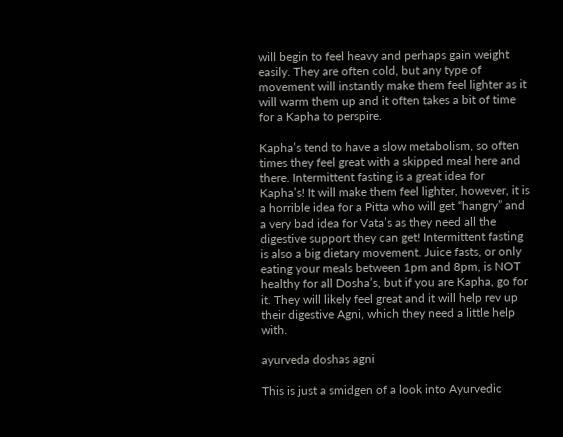will begin to feel heavy and perhaps gain weight easily. They are often cold, but any type of movement will instantly make them feel lighter as it will warm them up and it often takes a bit of time for a Kapha to perspire.

Kapha’s tend to have a slow metabolism, so often times they feel great with a skipped meal here and there. Intermittent fasting is a great idea for Kapha’s! It will make them feel lighter, however, it is a horrible idea for a Pitta who will get “hangry” and a very bad idea for Vata’s as they need all the digestive support they can get! Intermittent fasting is also a big dietary movement. Juice fasts, or only eating your meals between 1pm and 8pm, is NOT healthy for all Dosha’s, but if you are Kapha, go for it. They will likely feel great and it will help rev up their digestive Agni, which they need a little help with.

ayurveda doshas agni

This is just a smidgen of a look into Ayurvedic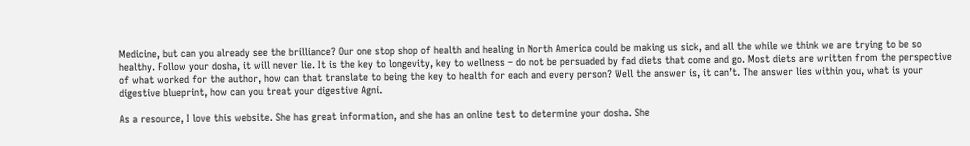Medicine, but can you already see the brilliance? Our one stop shop of health and healing in North America could be making us sick, and all the while we think we are trying to be so healthy. Follow your dosha, it will never lie. It is the key to longevity, key to wellness – do not be persuaded by fad diets that come and go. Most diets are written from the perspective of what worked for the author, how can that translate to being the key to health for each and every person? Well the answer is, it can’t. The answer lies within you, what is your digestive blueprint, how can you treat your digestive Agni.

As a resource, I love this website. She has great information, and she has an online test to determine your dosha. She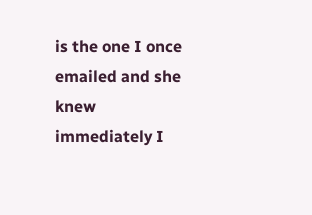is the one I once emailed and she knew immediately I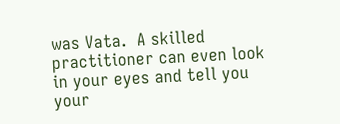was Vata.  A skilled practitioner can even look in your eyes and tell you your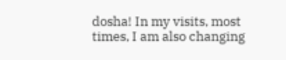dosha! In my visits, most times, I am also changing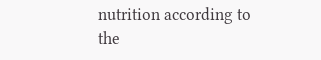nutrition according to the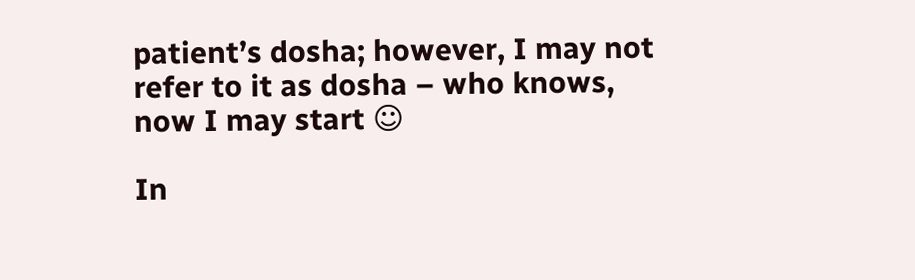patient’s dosha; however, I may not refer to it as dosha – who knows, now I may start ☺

In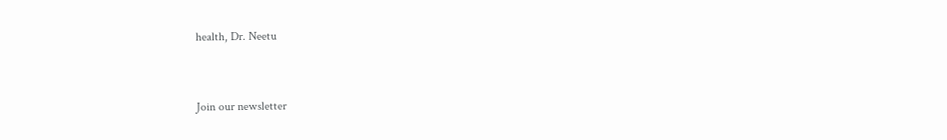health, Dr. Neetu


Join our newsletter